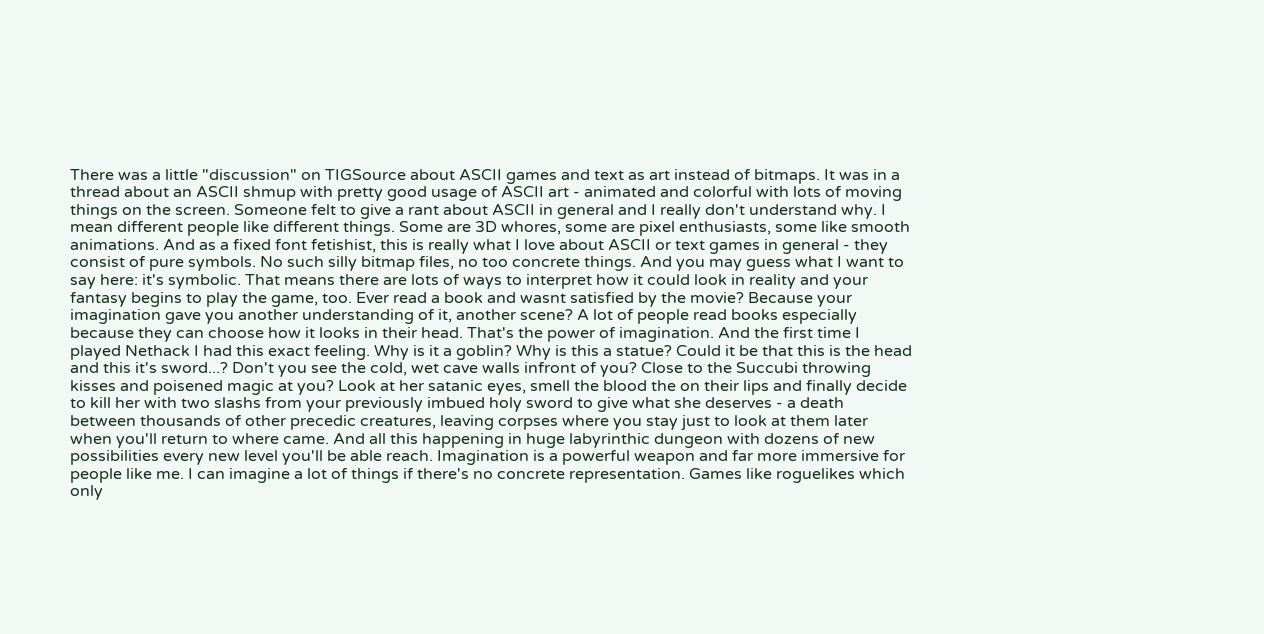There was a little "discussion" on TIGSource about ASCII games and text as art instead of bitmaps. It was in a thread about an ASCII shmup with pretty good usage of ASCII art - animated and colorful with lots of moving things on the screen. Someone felt to give a rant about ASCII in general and I really don't understand why. I mean different people like different things. Some are 3D whores, some are pixel enthusiasts, some like smooth animations. And as a fixed font fetishist, this is really what I love about ASCII or text games in general - they consist of pure symbols. No such silly bitmap files, no too concrete things. And you may guess what I want to say here: it's symbolic. That means there are lots of ways to interpret how it could look in reality and your fantasy begins to play the game, too. Ever read a book and wasnt satisfied by the movie? Because your imagination gave you another understanding of it, another scene? A lot of people read books especially because they can choose how it looks in their head. That's the power of imagination. And the first time I played Nethack I had this exact feeling. Why is it a goblin? Why is this a statue? Could it be that this is the head and this it's sword...? Don't you see the cold, wet cave walls infront of you? Close to the Succubi throwing kisses and poisened magic at you? Look at her satanic eyes, smell the blood the on their lips and finally decide to kill her with two slashs from your previously imbued holy sword to give what she deserves - a death between thousands of other precedic creatures, leaving corpses where you stay just to look at them later when you'll return to where came. And all this happening in huge labyrinthic dungeon with dozens of new possibilities every new level you'll be able reach. Imagination is a powerful weapon and far more immersive for people like me. I can imagine a lot of things if there's no concrete representation. Games like roguelikes which only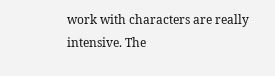work with characters are really intensive. The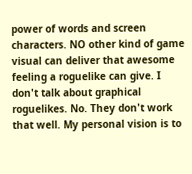power of words and screen characters. NO other kind of game visual can deliver that awesome feeling a roguelike can give. I don't talk about graphical roguelikes. No. They don't work that well. My personal vision is to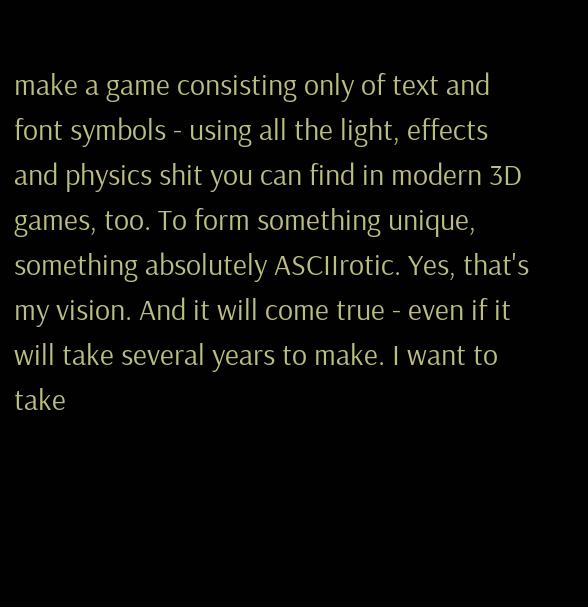make a game consisting only of text and font symbols - using all the light, effects and physics shit you can find in modern 3D games, too. To form something unique, something absolutely ASCIIrotic. Yes, that's my vision. And it will come true - even if it will take several years to make. I want to take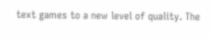text games to a new level of quality. The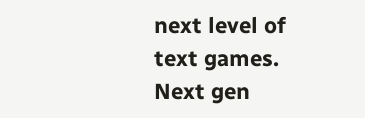next level of text games. Next gen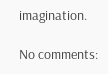imagination.

No comments: